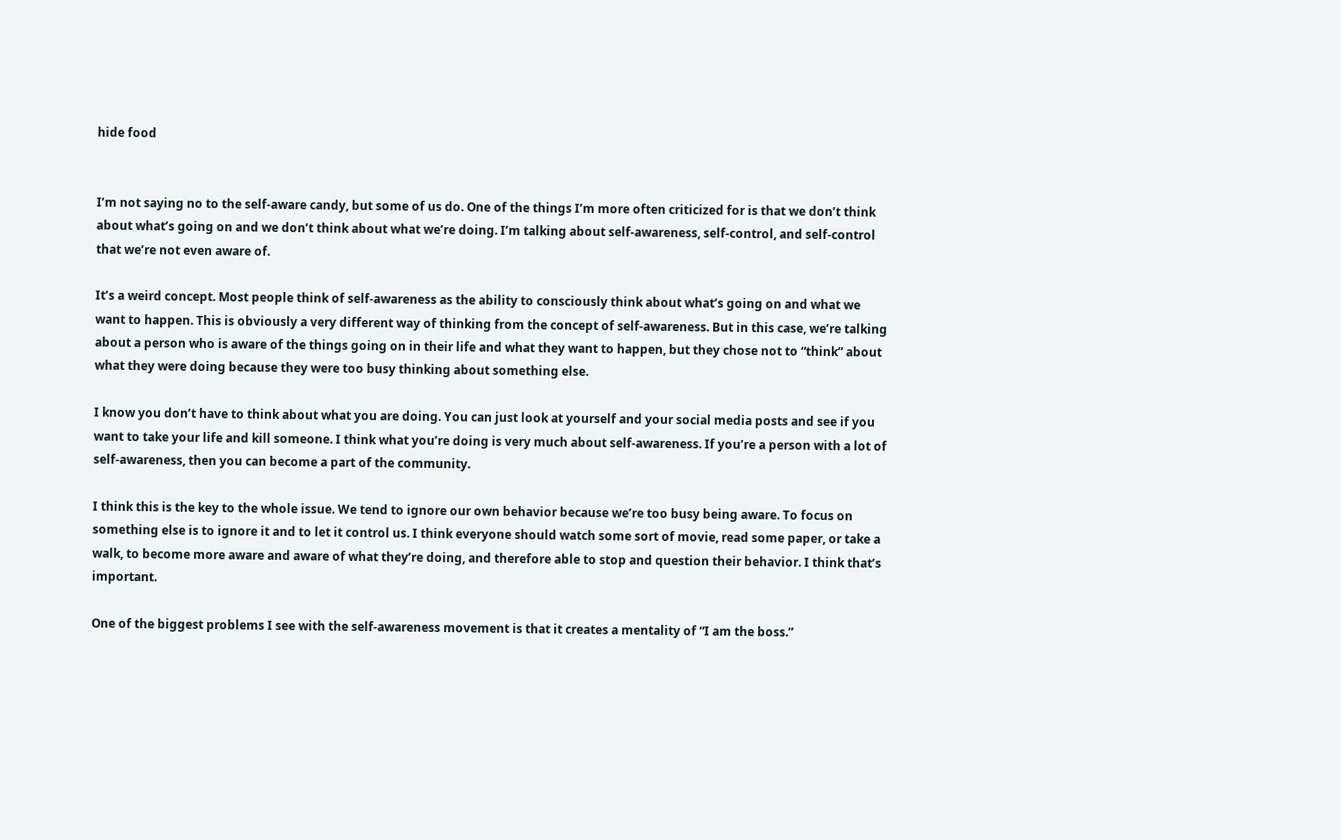hide food


I’m not saying no to the self-aware candy, but some of us do. One of the things I’m more often criticized for is that we don’t think about what’s going on and we don’t think about what we’re doing. I’m talking about self-awareness, self-control, and self-control that we’re not even aware of.

It’s a weird concept. Most people think of self-awareness as the ability to consciously think about what’s going on and what we want to happen. This is obviously a very different way of thinking from the concept of self-awareness. But in this case, we’re talking about a person who is aware of the things going on in their life and what they want to happen, but they chose not to “think” about what they were doing because they were too busy thinking about something else.

I know you don’t have to think about what you are doing. You can just look at yourself and your social media posts and see if you want to take your life and kill someone. I think what you’re doing is very much about self-awareness. If you’re a person with a lot of self-awareness, then you can become a part of the community.

I think this is the key to the whole issue. We tend to ignore our own behavior because we’re too busy being aware. To focus on something else is to ignore it and to let it control us. I think everyone should watch some sort of movie, read some paper, or take a walk, to become more aware and aware of what they’re doing, and therefore able to stop and question their behavior. I think that’s important.

One of the biggest problems I see with the self-awareness movement is that it creates a mentality of “I am the boss.”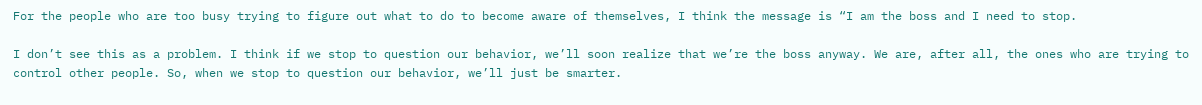For the people who are too busy trying to figure out what to do to become aware of themselves, I think the message is “I am the boss and I need to stop.

I don’t see this as a problem. I think if we stop to question our behavior, we’ll soon realize that we’re the boss anyway. We are, after all, the ones who are trying to control other people. So, when we stop to question our behavior, we’ll just be smarter.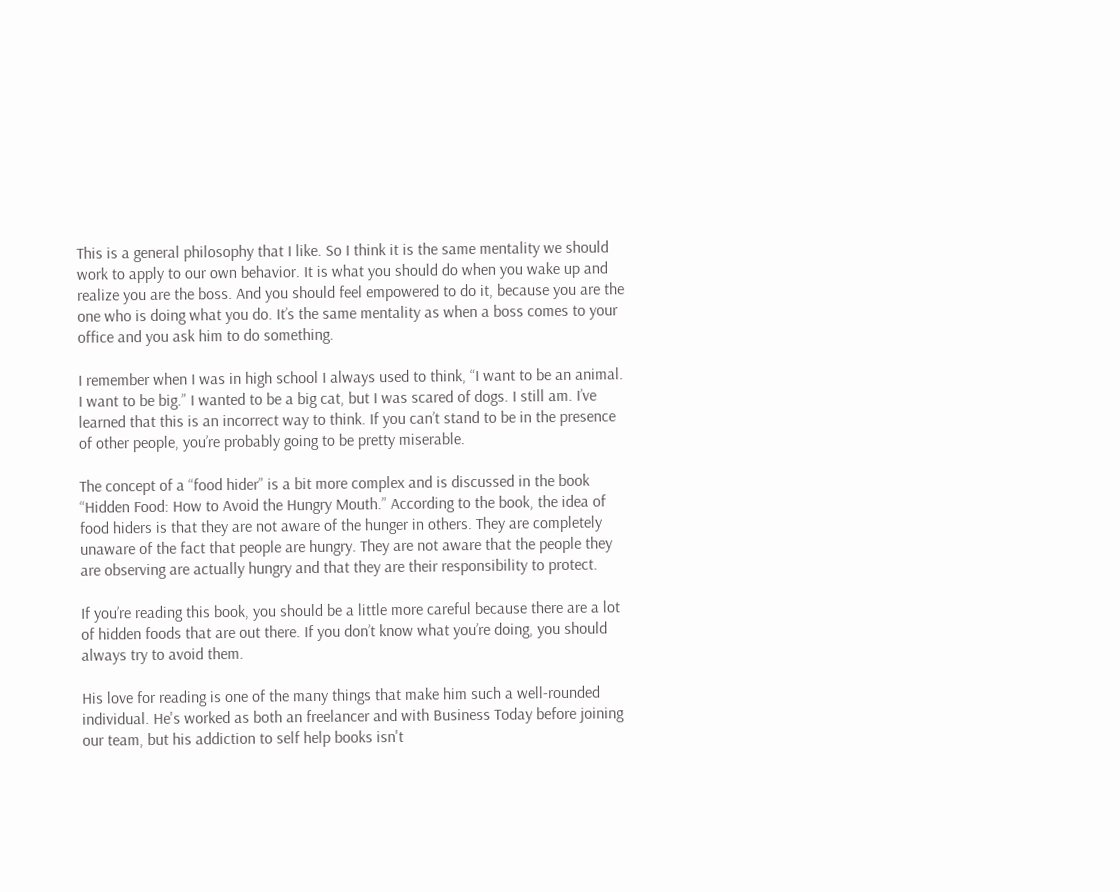This is a general philosophy that I like. So I think it is the same mentality we should work to apply to our own behavior. It is what you should do when you wake up and realize you are the boss. And you should feel empowered to do it, because you are the one who is doing what you do. It’s the same mentality as when a boss comes to your office and you ask him to do something.

I remember when I was in high school I always used to think, “I want to be an animal. I want to be big.” I wanted to be a big cat, but I was scared of dogs. I still am. I’ve learned that this is an incorrect way to think. If you can’t stand to be in the presence of other people, you’re probably going to be pretty miserable.

The concept of a “food hider” is a bit more complex and is discussed in the book “Hidden Food: How to Avoid the Hungry Mouth.” According to the book, the idea of food hiders is that they are not aware of the hunger in others. They are completely unaware of the fact that people are hungry. They are not aware that the people they are observing are actually hungry and that they are their responsibility to protect.

If you’re reading this book, you should be a little more careful because there are a lot of hidden foods that are out there. If you don’t know what you’re doing, you should always try to avoid them.

His love for reading is one of the many things that make him such a well-rounded individual. He's worked as both an freelancer and with Business Today before joining our team, but his addiction to self help books isn't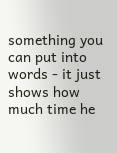something you can put into words - it just shows how much time he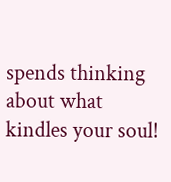spends thinking about what kindles your soul!